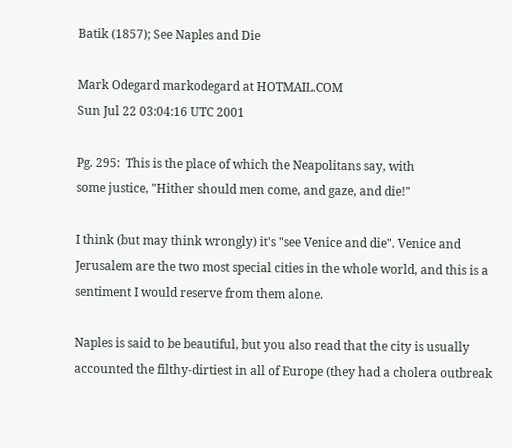Batik (1857); See Naples and Die

Mark Odegard markodegard at HOTMAIL.COM
Sun Jul 22 03:04:16 UTC 2001

Pg. 295:  This is the place of which the Neapolitans say, with
some justice, "Hither should men come, and gaze, and die!"

I think (but may think wrongly) it's "see Venice and die". Venice and
Jerusalem are the two most special cities in the whole world, and this is a
sentiment I would reserve from them alone.

Naples is said to be beautiful, but you also read that the city is usually
accounted the filthy-dirtiest in all of Europe (they had a cholera outbreak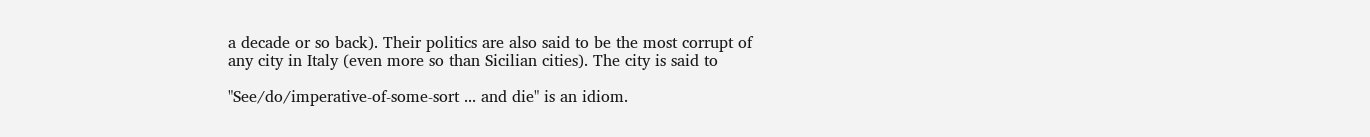a decade or so back). Their politics are also said to be the most corrupt of
any city in Italy (even more so than Sicilian cities). The city is said to

"See/do/imperative-of-some-sort ... and die" is an idiom.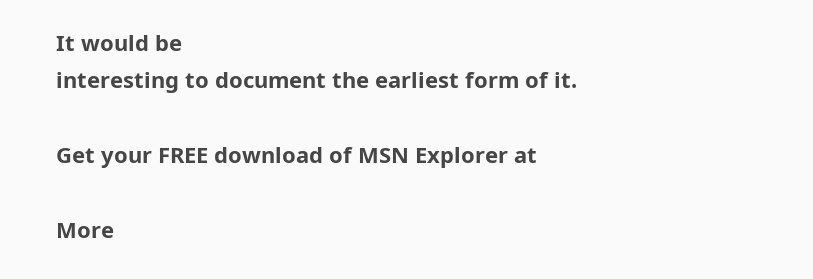It would be
interesting to document the earliest form of it.

Get your FREE download of MSN Explorer at

More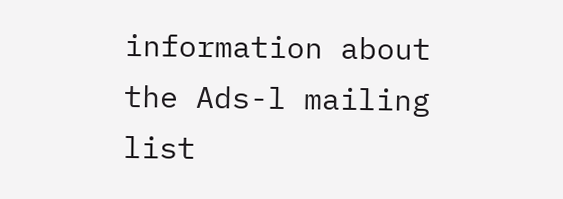information about the Ads-l mailing list